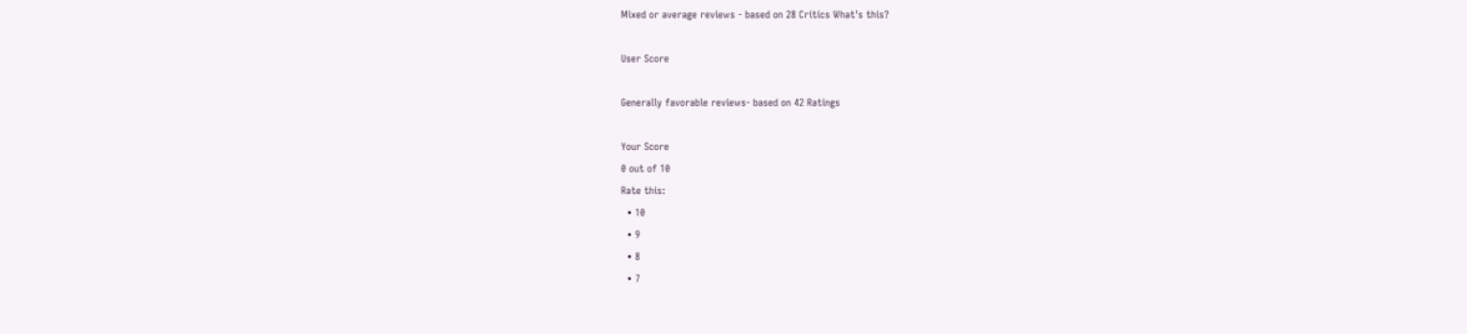Mixed or average reviews - based on 28 Critics What's this?

User Score

Generally favorable reviews- based on 42 Ratings

Your Score
0 out of 10
Rate this:
  • 10
  • 9
  • 8
  • 7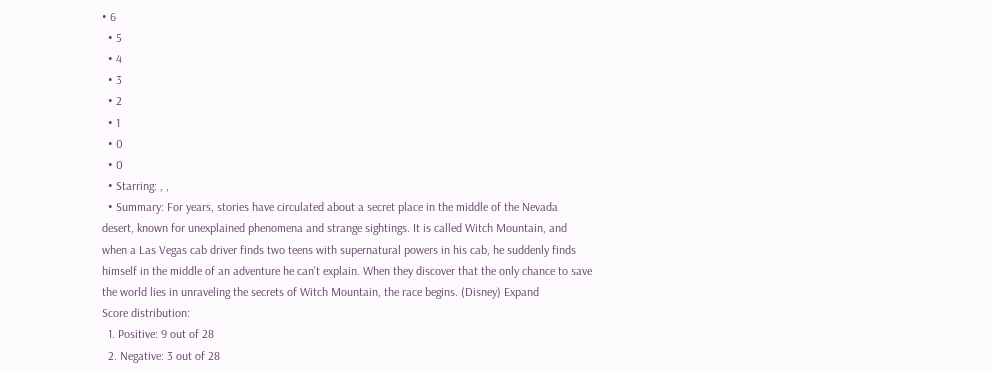• 6
  • 5
  • 4
  • 3
  • 2
  • 1
  • 0
  • 0
  • Starring: , ,
  • Summary: For years, stories have circulated about a secret place in the middle of the Nevada desert, known for unexplained phenomena and strange sightings. It is called Witch Mountain, and when a Las Vegas cab driver finds two teens with supernatural powers in his cab, he suddenly finds himself in the middle of an adventure he can't explain. When they discover that the only chance to save the world lies in unraveling the secrets of Witch Mountain, the race begins. (Disney) Expand
Score distribution:
  1. Positive: 9 out of 28
  2. Negative: 3 out of 28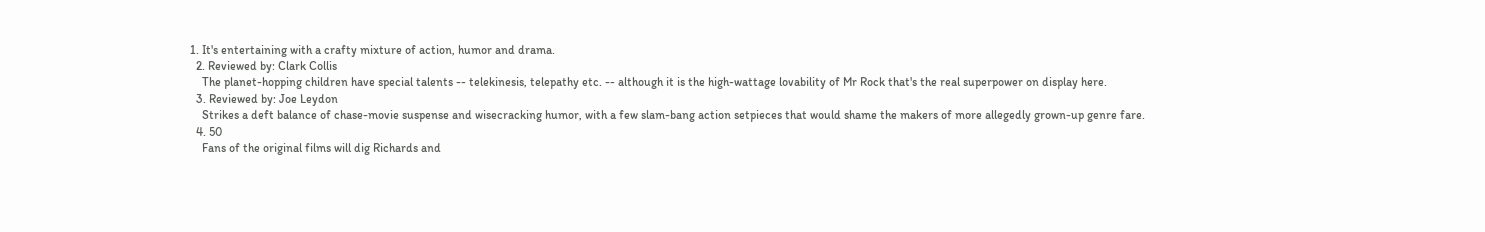1. It's entertaining with a crafty mixture of action, humor and drama.
  2. Reviewed by: Clark Collis
    The planet-hopping children have special talents -- telekinesis, telepathy etc. -- although it is the high-wattage lovability of Mr Rock that's the real superpower on display here.
  3. Reviewed by: Joe Leydon
    Strikes a deft balance of chase-movie suspense and wisecracking humor, with a few slam-bang action setpieces that would shame the makers of more allegedly grown-up genre fare.
  4. 50
    Fans of the original films will dig Richards and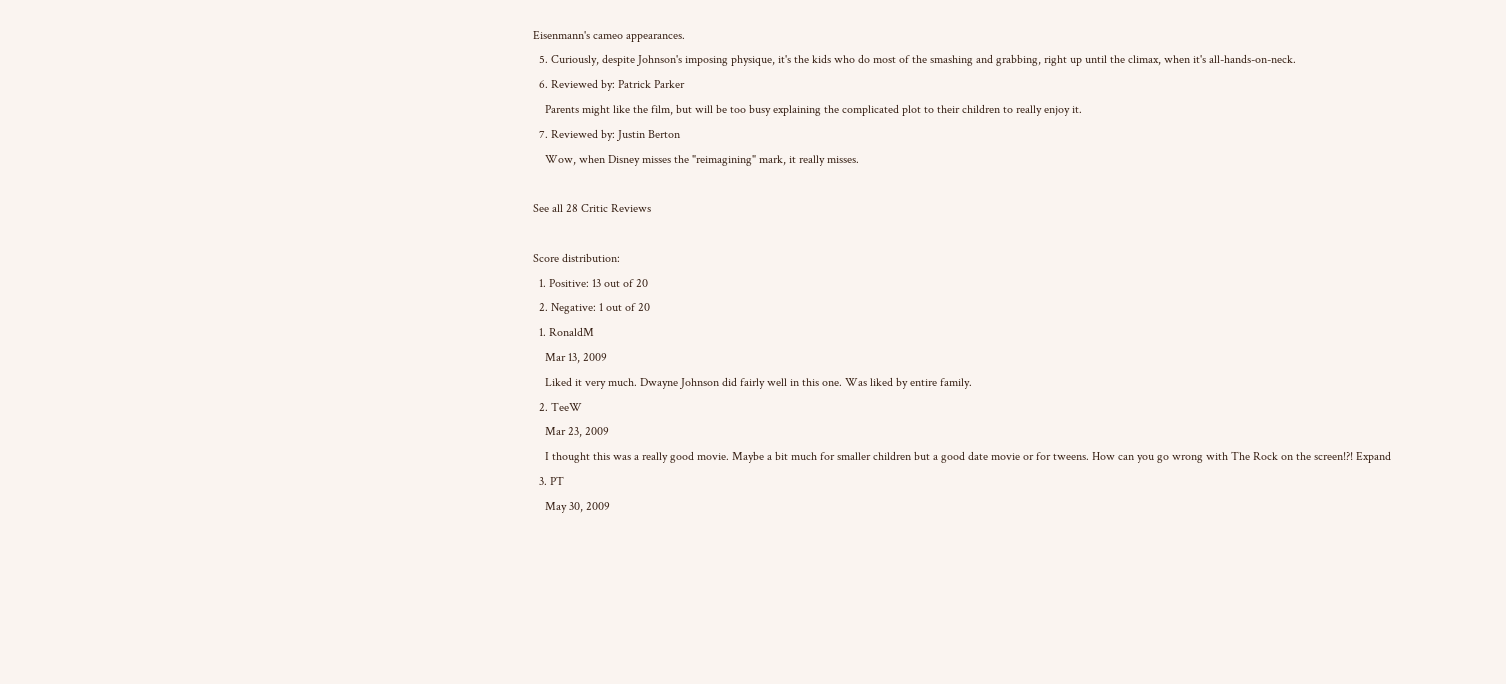Eisenmann's cameo appearances.
  5. Curiously, despite Johnson's imposing physique, it's the kids who do most of the smashing and grabbing, right up until the climax, when it's all-hands-on-neck.
  6. Reviewed by: Patrick Parker
    Parents might like the film, but will be too busy explaining the complicated plot to their children to really enjoy it.
  7. Reviewed by: Justin Berton
    Wow, when Disney misses the "reimagining" mark, it really misses.

See all 28 Critic Reviews

Score distribution:
  1. Positive: 13 out of 20
  2. Negative: 1 out of 20
  1. RonaldM
    Mar 13, 2009
    Liked it very much. Dwayne Johnson did fairly well in this one. Was liked by entire family.
  2. TeeW
    Mar 23, 2009
    I thought this was a really good movie. Maybe a bit much for smaller children but a good date movie or for tweens. How can you go wrong with The Rock on the screen!?! Expand
  3. PT
    May 30, 2009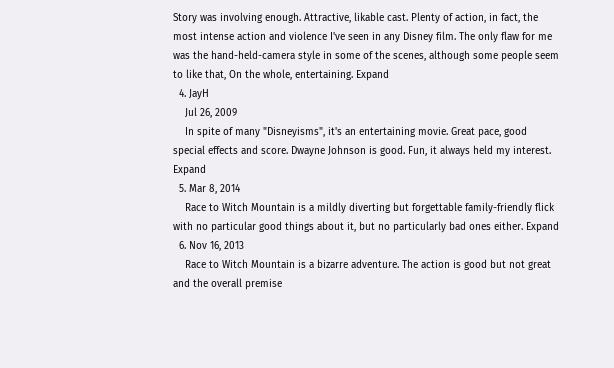Story was involving enough. Attractive, likable cast. Plenty of action, in fact, the most intense action and violence I've seen in any Disney film. The only flaw for me was the hand-held-camera style in some of the scenes, although some people seem to like that, On the whole, entertaining. Expand
  4. JayH
    Jul 26, 2009
    In spite of many "Disneyisms", it's an entertaining movie. Great pace, good special effects and score. Dwayne Johnson is good. Fun, it always held my interest. Expand
  5. Mar 8, 2014
    Race to Witch Mountain is a mildly diverting but forgettable family-friendly flick with no particular good things about it, but no particularly bad ones either. Expand
  6. Nov 16, 2013
    Race to Witch Mountain is a bizarre adventure. The action is good but not great and the overall premise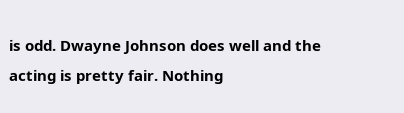is odd. Dwayne Johnson does well and the acting is pretty fair. Nothing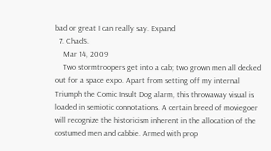bad or great I can really say. Expand
  7. ChadS.
    Mar 14, 2009
    Two stormtroopers get into a cab; two grown men all decked out for a space expo. Apart from setting off my internal Triumph the Comic Insult Dog alarm, this throwaway visual is loaded in semiotic connotations. A certain breed of moviegoer will recognize the historicism inherent in the allocation of the costumed men and cabbie. Armed with prop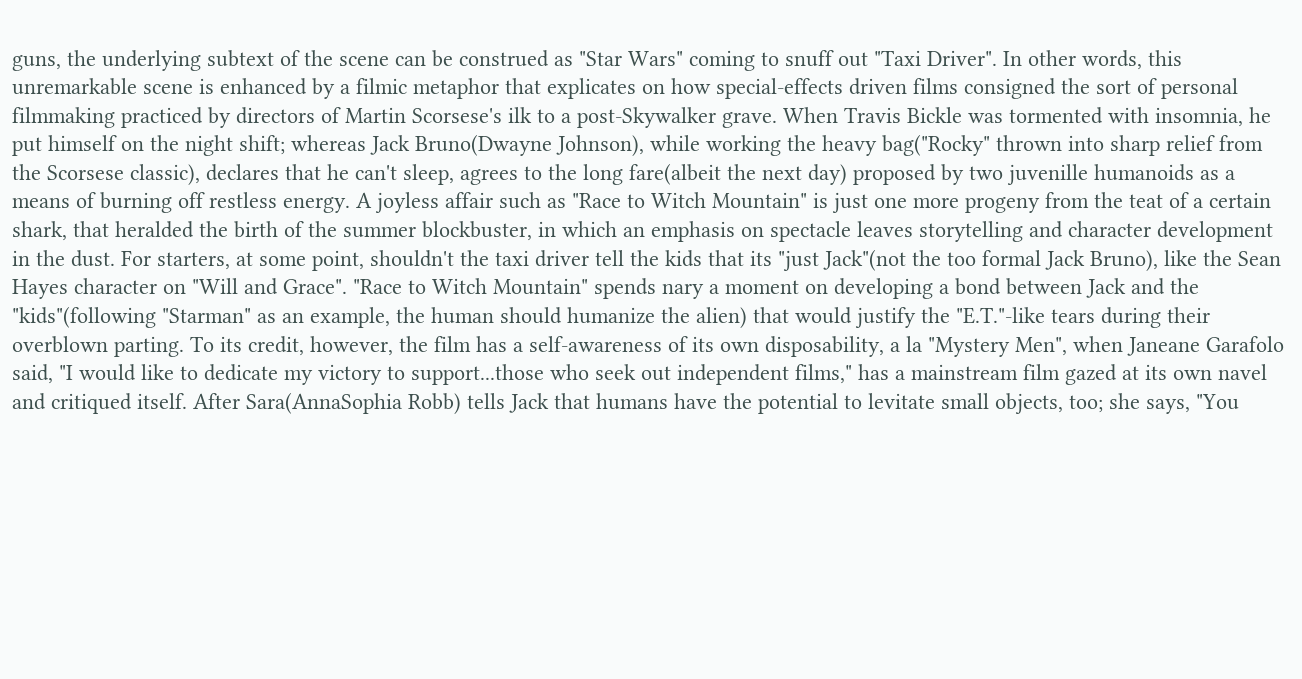guns, the underlying subtext of the scene can be construed as "Star Wars" coming to snuff out "Taxi Driver". In other words, this unremarkable scene is enhanced by a filmic metaphor that explicates on how special-effects driven films consigned the sort of personal filmmaking practiced by directors of Martin Scorsese's ilk to a post-Skywalker grave. When Travis Bickle was tormented with insomnia, he put himself on the night shift; whereas Jack Bruno(Dwayne Johnson), while working the heavy bag("Rocky" thrown into sharp relief from the Scorsese classic), declares that he can't sleep, agrees to the long fare(albeit the next day) proposed by two juvenille humanoids as a means of burning off restless energy. A joyless affair such as "Race to Witch Mountain" is just one more progeny from the teat of a certain shark, that heralded the birth of the summer blockbuster, in which an emphasis on spectacle leaves storytelling and character development in the dust. For starters, at some point, shouldn't the taxi driver tell the kids that its "just Jack"(not the too formal Jack Bruno), like the Sean Hayes character on "Will and Grace". "Race to Witch Mountain" spends nary a moment on developing a bond between Jack and the "kids"(following "Starman" as an example, the human should humanize the alien) that would justify the "E.T."-like tears during their overblown parting. To its credit, however, the film has a self-awareness of its own disposability, a la "Mystery Men", when Janeane Garafolo said, "I would like to dedicate my victory to support...those who seek out independent films," has a mainstream film gazed at its own navel and critiqued itself. After Sara(AnnaSophia Robb) tells Jack that humans have the potential to levitate small objects, too; she says, "You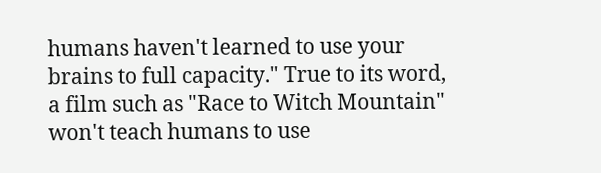humans haven't learned to use your brains to full capacity." True to its word, a film such as "Race to Witch Mountain" won't teach humans to use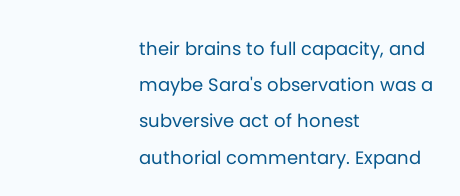their brains to full capacity, and maybe Sara's observation was a subversive act of honest authorial commentary. Expand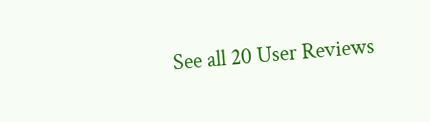See all 20 User Reviews